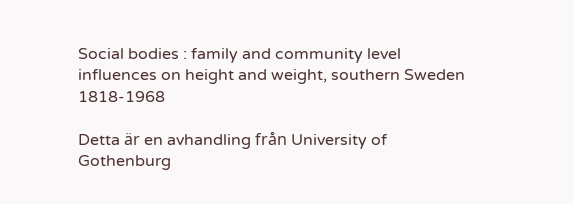Social bodies : family and community level influences on height and weight, southern Sweden 1818-1968

Detta är en avhandling från University of Gothenburg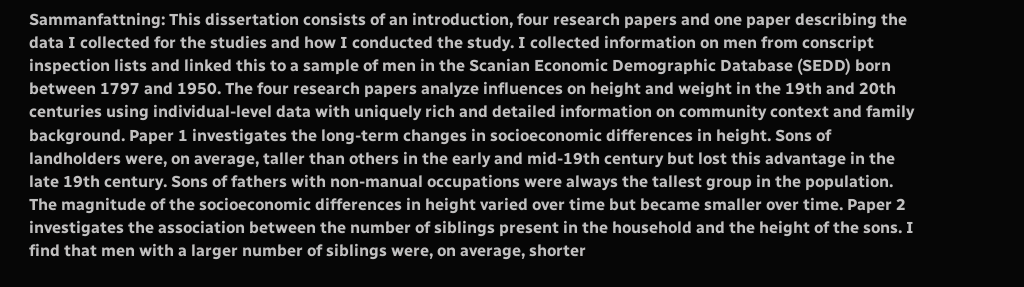Sammanfattning: This dissertation consists of an introduction, four research papers and one paper describing the data I collected for the studies and how I conducted the study. I collected information on men from conscript inspection lists and linked this to a sample of men in the Scanian Economic Demographic Database (SEDD) born between 1797 and 1950. The four research papers analyze influences on height and weight in the 19th and 20th centuries using individual-level data with uniquely rich and detailed information on community context and family background. Paper 1 investigates the long-term changes in socioeconomic differences in height. Sons of landholders were, on average, taller than others in the early and mid-19th century but lost this advantage in the late 19th century. Sons of fathers with non-manual occupations were always the tallest group in the population. The magnitude of the socioeconomic differences in height varied over time but became smaller over time. Paper 2 investigates the association between the number of siblings present in the household and the height of the sons. I find that men with a larger number of siblings were, on average, shorter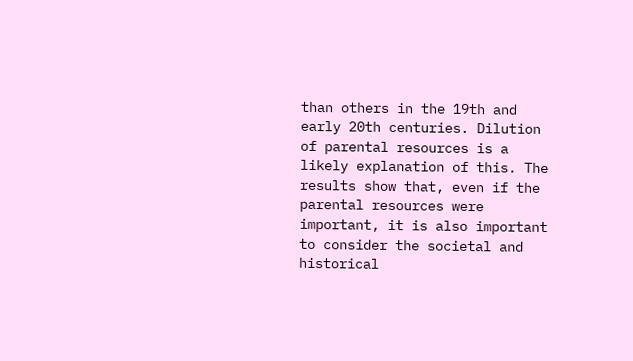than others in the 19th and early 20th centuries. Dilution of parental resources is a likely explanation of this. The results show that, even if the parental resources were important, it is also important to consider the societal and historical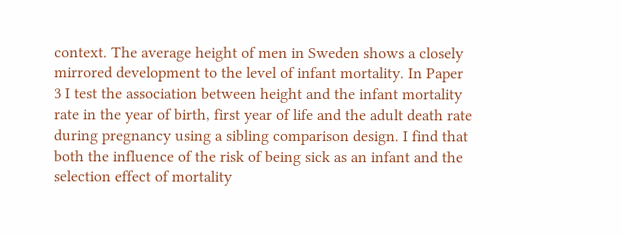context. The average height of men in Sweden shows a closely mirrored development to the level of infant mortality. In Paper 3 I test the association between height and the infant mortality rate in the year of birth, first year of life and the adult death rate during pregnancy using a sibling comparison design. I find that both the influence of the risk of being sick as an infant and the selection effect of mortality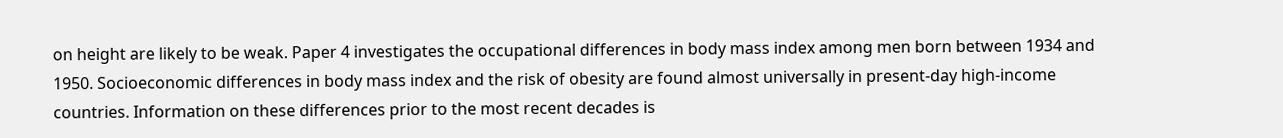on height are likely to be weak. Paper 4 investigates the occupational differences in body mass index among men born between 1934 and 1950. Socioeconomic differences in body mass index and the risk of obesity are found almost universally in present-day high-income countries. Information on these differences prior to the most recent decades is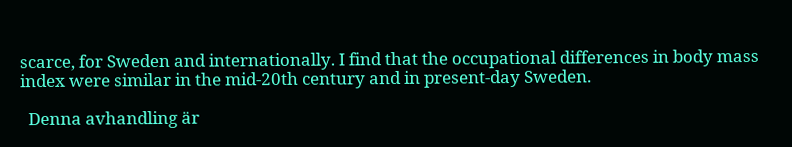scarce, for Sweden and internationally. I find that the occupational differences in body mass index were similar in the mid-20th century and in present-day Sweden.

  Denna avhandling är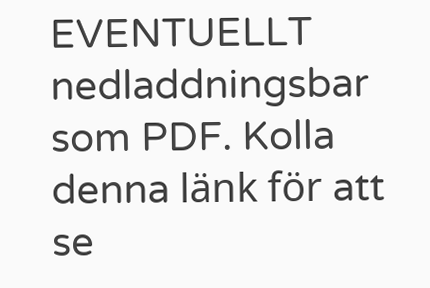EVENTUELLT nedladdningsbar som PDF. Kolla denna länk för att se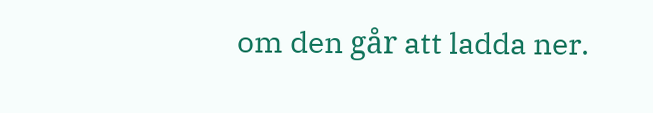om den går att ladda ner.